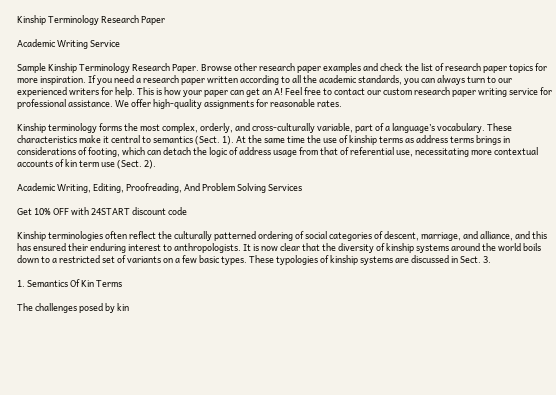Kinship Terminology Research Paper

Academic Writing Service

Sample Kinship Terminology Research Paper. Browse other research paper examples and check the list of research paper topics for more inspiration. If you need a research paper written according to all the academic standards, you can always turn to our experienced writers for help. This is how your paper can get an A! Feel free to contact our custom research paper writing service for professional assistance. We offer high-quality assignments for reasonable rates.

Kinship terminology forms the most complex, orderly, and cross-culturally variable, part of a language’s vocabulary. These characteristics make it central to semantics (Sect. 1). At the same time the use of kinship terms as address terms brings in considerations of footing, which can detach the logic of address usage from that of referential use, necessitating more contextual accounts of kin term use (Sect. 2).

Academic Writing, Editing, Proofreading, And Problem Solving Services

Get 10% OFF with 24START discount code

Kinship terminologies often reflect the culturally patterned ordering of social categories of descent, marriage, and alliance, and this has ensured their enduring interest to anthropologists. It is now clear that the diversity of kinship systems around the world boils down to a restricted set of variants on a few basic types. These typologies of kinship systems are discussed in Sect. 3.

1. Semantics Of Kin Terms

The challenges posed by kin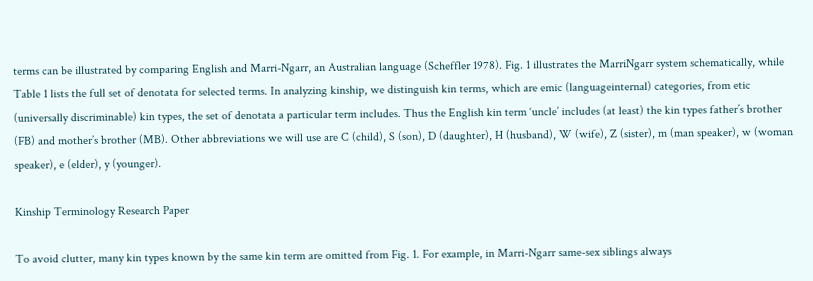terms can be illustrated by comparing English and Marri-Ngarr, an Australian language (Scheffler 1978). Fig. 1 illustrates the MarriNgarr system schematically, while Table 1 lists the full set of denotata for selected terms. In analyzing kinship, we distinguish kin terms, which are emic (languageinternal) categories, from etic (universally discriminable) kin types, the set of denotata a particular term includes. Thus the English kin term ‘uncle’ includes (at least) the kin types father’s brother (FB) and mother’s brother (MB). Other abbreviations we will use are C (child), S (son), D (daughter), H (husband), W (wife), Z (sister), m (man speaker), w (woman speaker), e (elder), y (younger).

Kinship Terminology Research Paper

To avoid clutter, many kin types known by the same kin term are omitted from Fig. 1. For example, in Marri-Ngarr same-sex siblings always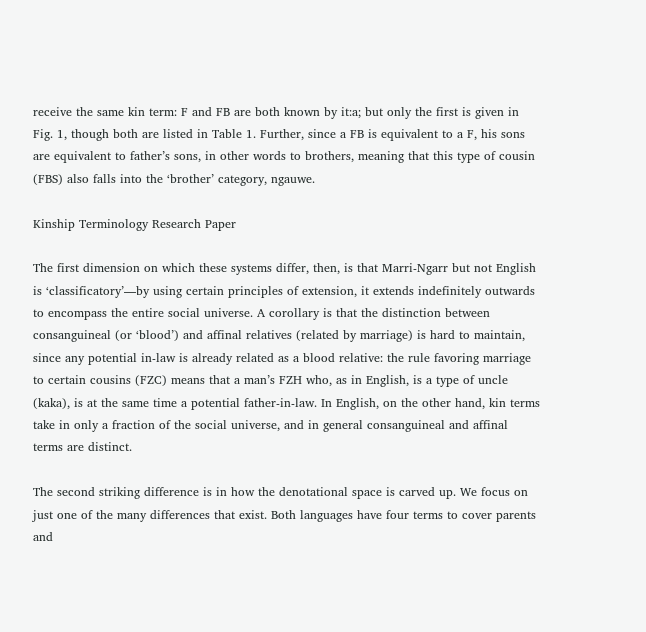receive the same kin term: F and FB are both known by it:a; but only the first is given in Fig. 1, though both are listed in Table 1. Further, since a FB is equivalent to a F, his sons are equivalent to father’s sons, in other words to brothers, meaning that this type of cousin (FBS) also falls into the ‘brother’ category, ngauwe.

Kinship Terminology Research Paper

The first dimension on which these systems differ, then, is that Marri-Ngarr but not English is ‘classificatory’—by using certain principles of extension, it extends indefinitely outwards to encompass the entire social universe. A corollary is that the distinction between consanguineal (or ‘blood’) and affinal relatives (related by marriage) is hard to maintain, since any potential in-law is already related as a blood relative: the rule favoring marriage to certain cousins (FZC) means that a man’s FZH who, as in English, is a type of uncle (kaka), is at the same time a potential father-in-law. In English, on the other hand, kin terms take in only a fraction of the social universe, and in general consanguineal and affinal terms are distinct.

The second striking difference is in how the denotational space is carved up. We focus on just one of the many differences that exist. Both languages have four terms to cover parents and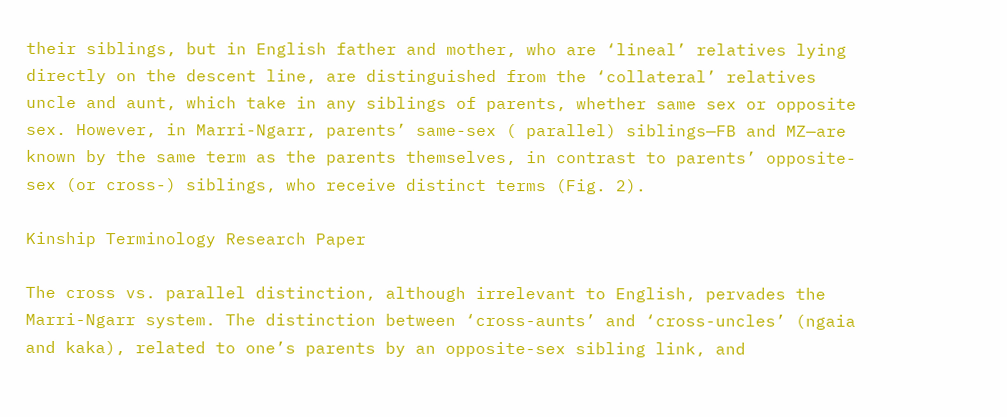their siblings, but in English father and mother, who are ‘lineal’ relatives lying directly on the descent line, are distinguished from the ‘collateral’ relatives uncle and aunt, which take in any siblings of parents, whether same sex or opposite sex. However, in Marri-Ngarr, parents’ same-sex ( parallel) siblings—FB and MZ—are known by the same term as the parents themselves, in contrast to parents’ opposite-sex (or cross-) siblings, who receive distinct terms (Fig. 2).

Kinship Terminology Research Paper

The cross vs. parallel distinction, although irrelevant to English, pervades the Marri-Ngarr system. The distinction between ‘cross-aunts’ and ‘cross-uncles’ (ngaia and kaka), related to one’s parents by an opposite-sex sibling link, and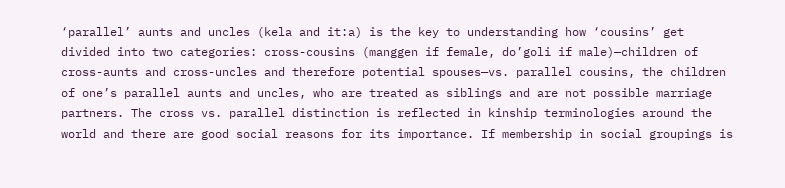‘parallel’ aunts and uncles (kela and it:a) is the key to understanding how ‘cousins’ get divided into two categories: cross-cousins (manggen if female, do’goli if male)—children of cross-aunts and cross-uncles and therefore potential spouses—vs. parallel cousins, the children of one’s parallel aunts and uncles, who are treated as siblings and are not possible marriage partners. The cross vs. parallel distinction is reflected in kinship terminologies around the world and there are good social reasons for its importance. If membership in social groupings is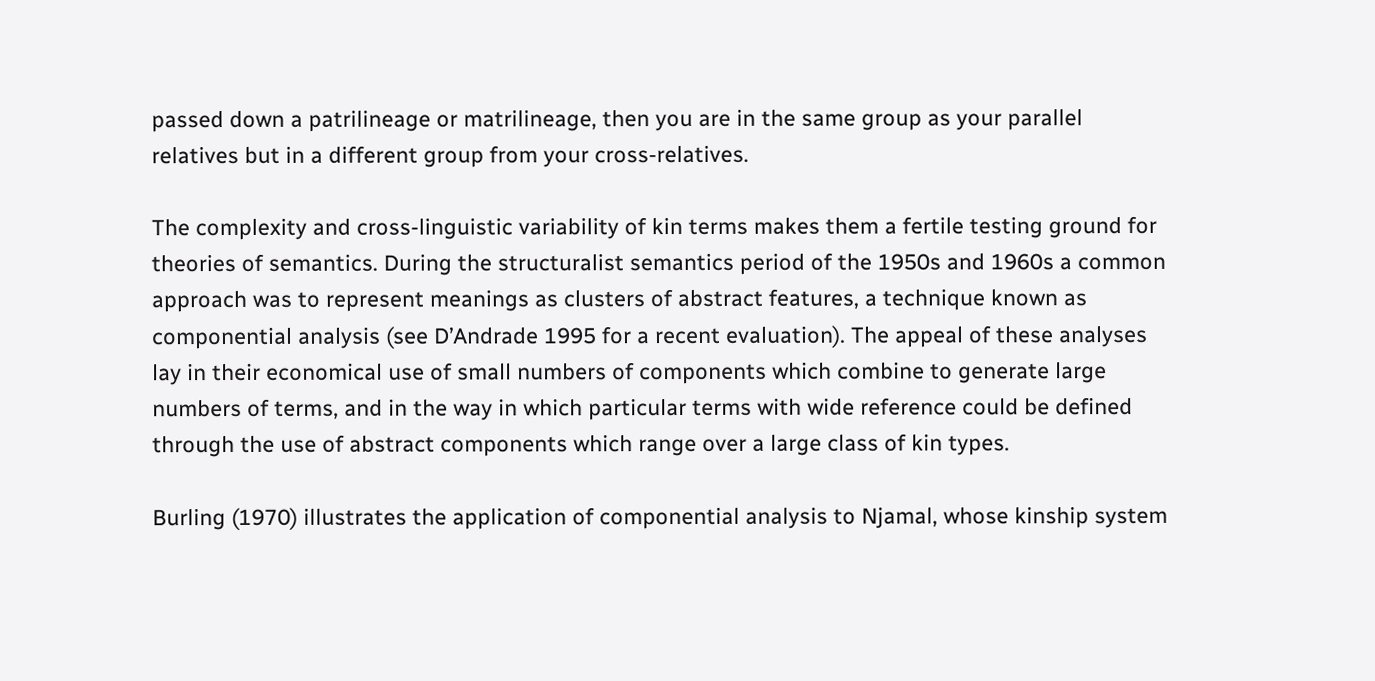passed down a patrilineage or matrilineage, then you are in the same group as your parallel relatives but in a different group from your cross-relatives.

The complexity and cross-linguistic variability of kin terms makes them a fertile testing ground for theories of semantics. During the structuralist semantics period of the 1950s and 1960s a common approach was to represent meanings as clusters of abstract features, a technique known as componential analysis (see D’Andrade 1995 for a recent evaluation). The appeal of these analyses lay in their economical use of small numbers of components which combine to generate large numbers of terms, and in the way in which particular terms with wide reference could be defined through the use of abstract components which range over a large class of kin types.

Burling (1970) illustrates the application of componential analysis to Njamal, whose kinship system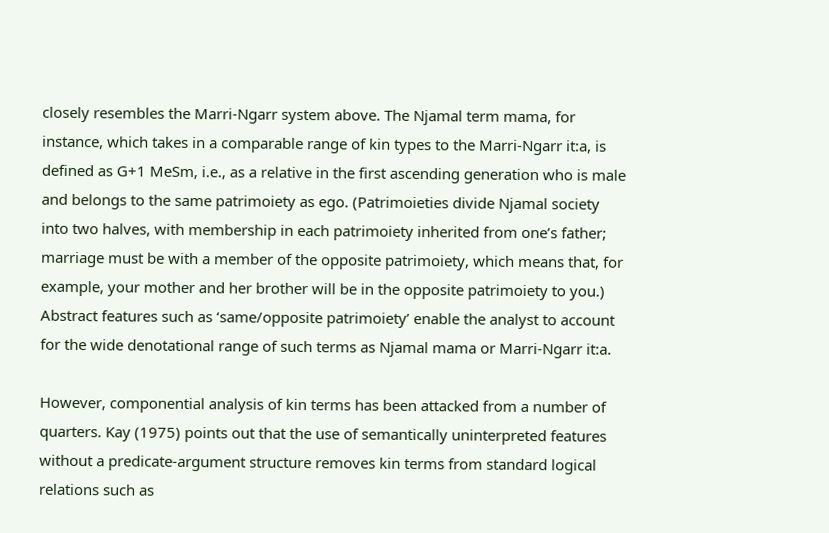closely resembles the Marri-Ngarr system above. The Njamal term mama, for instance, which takes in a comparable range of kin types to the Marri-Ngarr it:a, is defined as G+1 MeSm, i.e., as a relative in the first ascending generation who is male and belongs to the same patrimoiety as ego. (Patrimoieties divide Njamal society into two halves, with membership in each patrimoiety inherited from one’s father; marriage must be with a member of the opposite patrimoiety, which means that, for example, your mother and her brother will be in the opposite patrimoiety to you.) Abstract features such as ‘same/opposite patrimoiety’ enable the analyst to account for the wide denotational range of such terms as Njamal mama or Marri-Ngarr it:a.

However, componential analysis of kin terms has been attacked from a number of quarters. Kay (1975) points out that the use of semantically uninterpreted features without a predicate-argument structure removes kin terms from standard logical relations such as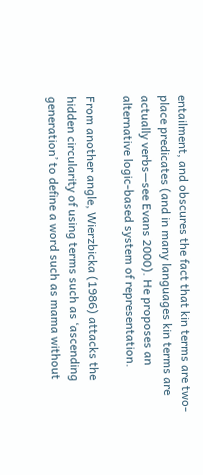entailment, and obscures the fact that kin terms are two-place predicates (and in many languages kin terms are actually verbs—see Evans 2000). He proposes an alternative logic-based system of representation.

From another angle, Wierzbicka (1986) attacks the hidden circularity of using terms such as ‘ascending generation’ to define a word such as mama without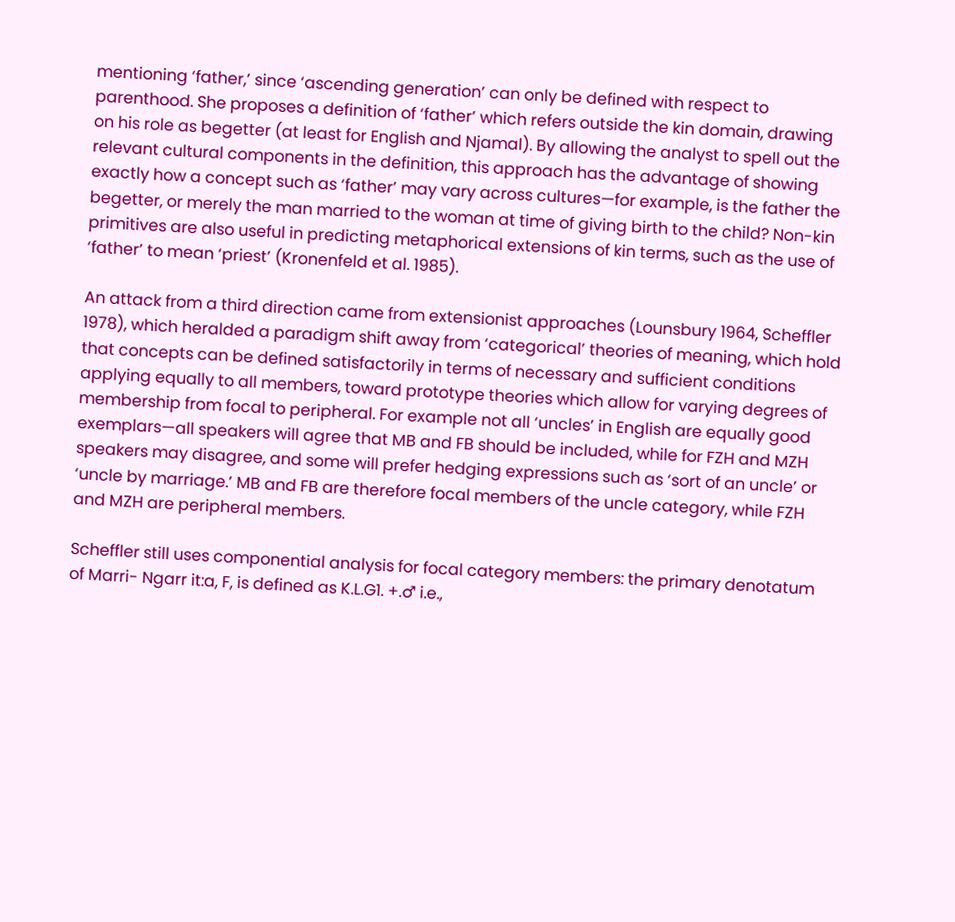mentioning ‘father,’ since ‘ascending generation’ can only be defined with respect to parenthood. She proposes a definition of ‘father’ which refers outside the kin domain, drawing on his role as begetter (at least for English and Njamal). By allowing the analyst to spell out the relevant cultural components in the definition, this approach has the advantage of showing exactly how a concept such as ‘father’ may vary across cultures—for example, is the father the begetter, or merely the man married to the woman at time of giving birth to the child? Non-kin primitives are also useful in predicting metaphorical extensions of kin terms, such as the use of ‘father’ to mean ‘priest’ (Kronenfeld et al. 1985).

An attack from a third direction came from extensionist approaches (Lounsbury 1964, Scheffler 1978), which heralded a paradigm shift away from ‘categorical’ theories of meaning, which hold that concepts can be defined satisfactorily in terms of necessary and sufficient conditions applying equally to all members, toward prototype theories which allow for varying degrees of membership from focal to peripheral. For example not all ‘uncles’ in English are equally good exemplars—all speakers will agree that MB and FB should be included, while for FZH and MZH speakers may disagree, and some will prefer hedging expressions such as ‘sort of an uncle’ or ‘uncle by marriage.’ MB and FB are therefore focal members of the uncle category, while FZH and MZH are peripheral members.

Scheffler still uses componential analysis for focal category members: the primary denotatum of Marri- Ngarr it:a, F, is defined as K.L.G1. +.♂ i.e.,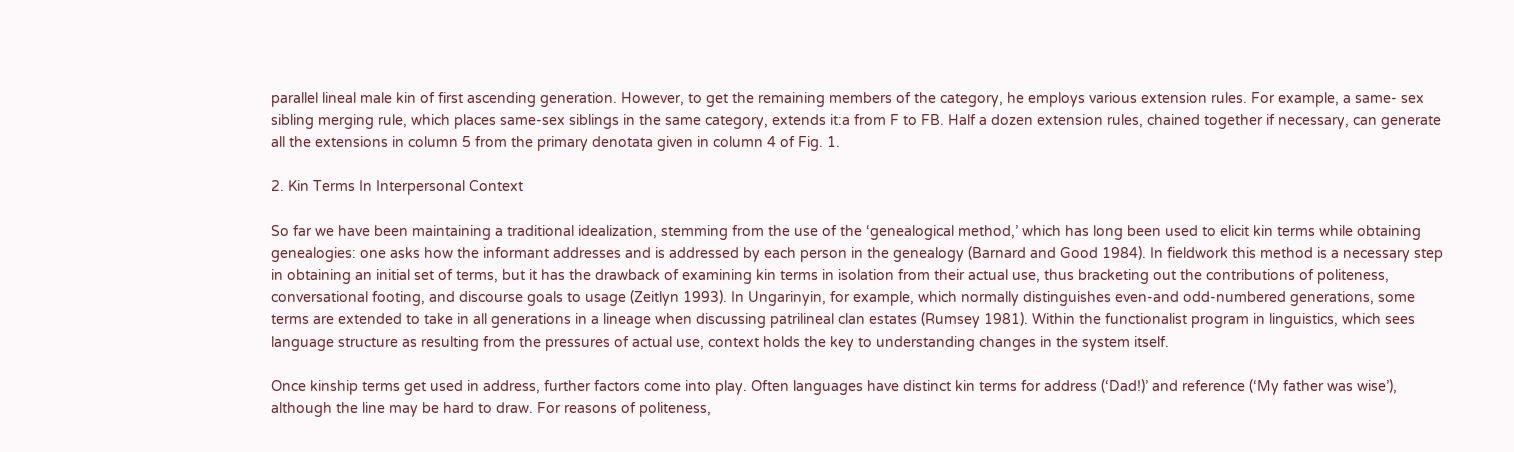parallel lineal male kin of first ascending generation. However, to get the remaining members of the category, he employs various extension rules. For example, a same- sex sibling merging rule, which places same-sex siblings in the same category, extends it:a from F to FB. Half a dozen extension rules, chained together if necessary, can generate all the extensions in column 5 from the primary denotata given in column 4 of Fig. 1.

2. Kin Terms In Interpersonal Context

So far we have been maintaining a traditional idealization, stemming from the use of the ‘genealogical method,’ which has long been used to elicit kin terms while obtaining genealogies: one asks how the informant addresses and is addressed by each person in the genealogy (Barnard and Good 1984). In fieldwork this method is a necessary step in obtaining an initial set of terms, but it has the drawback of examining kin terms in isolation from their actual use, thus bracketing out the contributions of politeness, conversational footing, and discourse goals to usage (Zeitlyn 1993). In Ungarinyin, for example, which normally distinguishes even-and odd-numbered generations, some terms are extended to take in all generations in a lineage when discussing patrilineal clan estates (Rumsey 1981). Within the functionalist program in linguistics, which sees language structure as resulting from the pressures of actual use, context holds the key to understanding changes in the system itself.

Once kinship terms get used in address, further factors come into play. Often languages have distinct kin terms for address (‘Dad!)’ and reference (‘My father was wise’), although the line may be hard to draw. For reasons of politeness,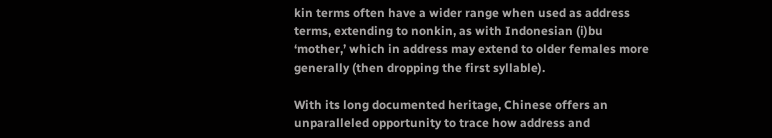kin terms often have a wider range when used as address terms, extending to nonkin, as with Indonesian (i)bu ‘mother,’ which in address may extend to older females more generally (then dropping the first syllable).

With its long documented heritage, Chinese offers an unparalleled opportunity to trace how address and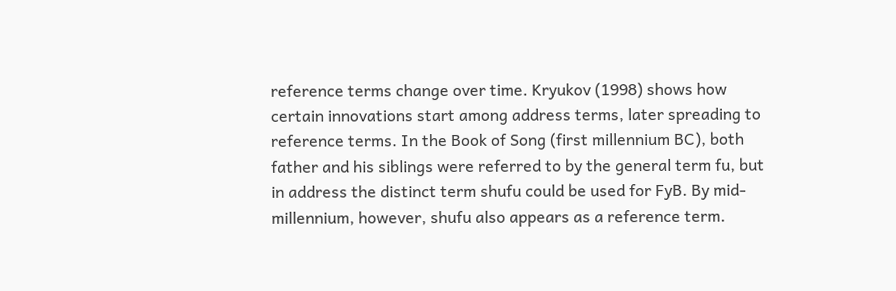reference terms change over time. Kryukov (1998) shows how certain innovations start among address terms, later spreading to reference terms. In the Book of Song (first millennium BC), both father and his siblings were referred to by the general term fu, but in address the distinct term shufu could be used for FyB. By mid-millennium, however, shufu also appears as a reference term.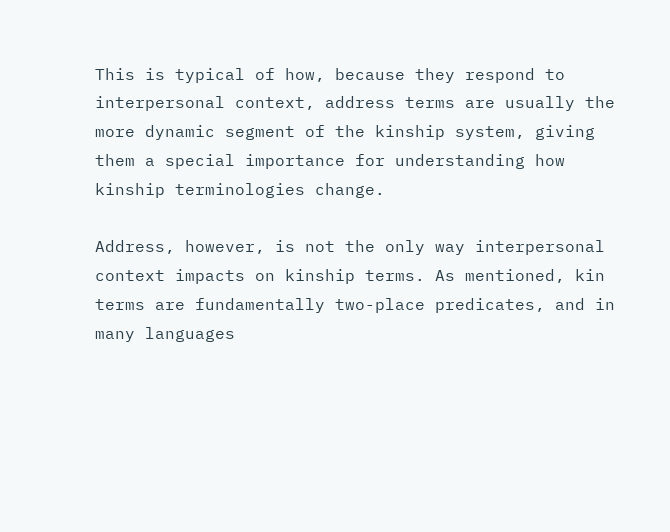This is typical of how, because they respond to interpersonal context, address terms are usually the more dynamic segment of the kinship system, giving them a special importance for understanding how kinship terminologies change.

Address, however, is not the only way interpersonal context impacts on kinship terms. As mentioned, kin terms are fundamentally two-place predicates, and in many languages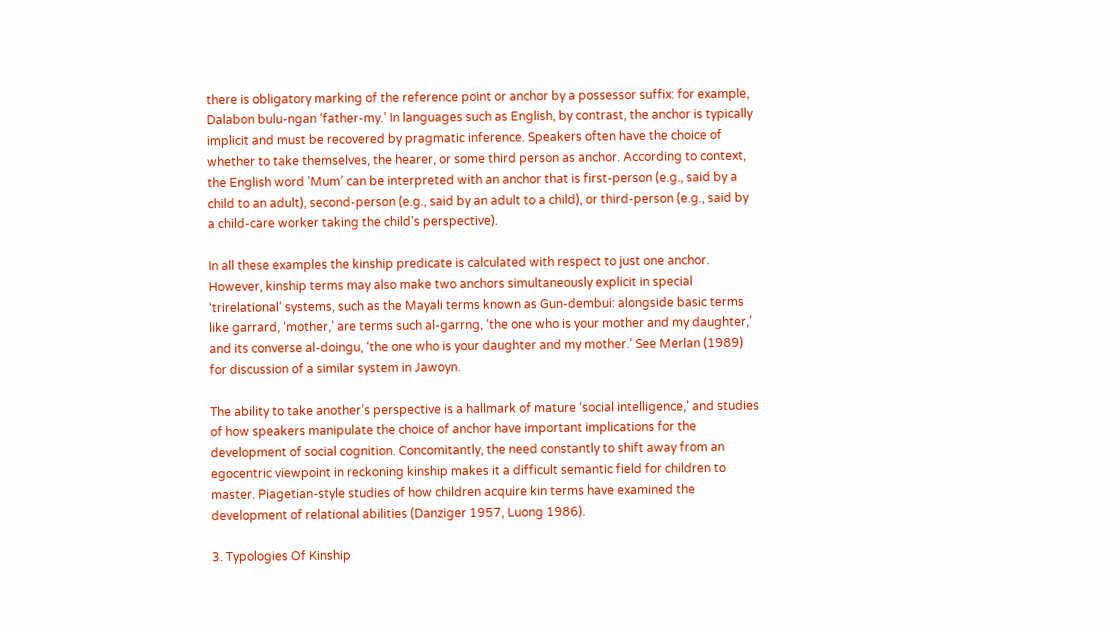there is obligatory marking of the reference point or anchor by a possessor suffix: for example, Dalabon bulu-ngan ‘father-my.’ In languages such as English, by contrast, the anchor is typically implicit and must be recovered by pragmatic inference. Speakers often have the choice of whether to take themselves, the hearer, or some third person as anchor. According to context, the English word ‘Mum’ can be interpreted with an anchor that is first-person (e.g., said by a child to an adult), second-person (e.g., said by an adult to a child), or third-person (e.g., said by a child-care worker taking the child’s perspective).

In all these examples the kinship predicate is calculated with respect to just one anchor. However, kinship terms may also make two anchors simultaneously explicit in special ‘trirelational’ systems, such as the Mayali terms known as Gun-dembui: alongside basic terms like garrard, ‘mother,’ are terms such al-garrng, ‘the one who is your mother and my daughter,’ and its converse al-doingu, ‘the one who is your daughter and my mother.’ See Merlan (1989) for discussion of a similar system in Jawoyn.

The ability to take another’s perspective is a hallmark of mature ‘social intelligence,’ and studies of how speakers manipulate the choice of anchor have important implications for the development of social cognition. Concomitantly, the need constantly to shift away from an egocentric viewpoint in reckoning kinship makes it a difficult semantic field for children to master. Piagetian-style studies of how children acquire kin terms have examined the development of relational abilities (Danziger 1957, Luong 1986).

3. Typologies Of Kinship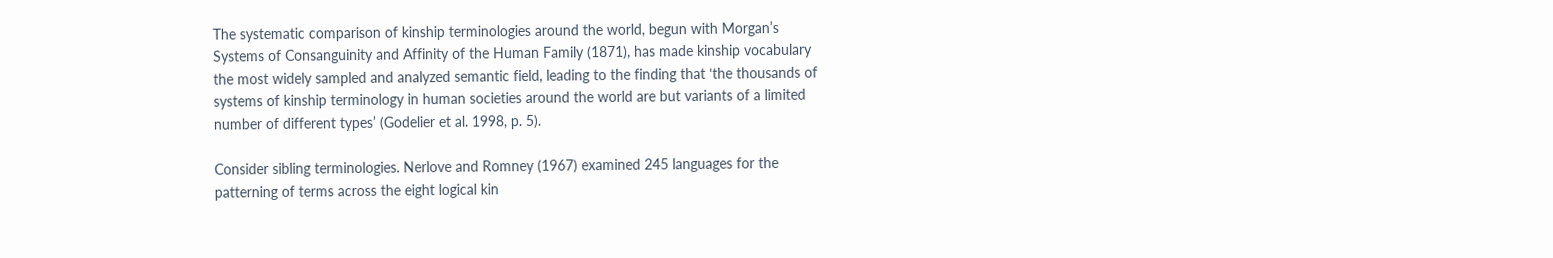The systematic comparison of kinship terminologies around the world, begun with Morgan’s Systems of Consanguinity and Affinity of the Human Family (1871), has made kinship vocabulary the most widely sampled and analyzed semantic field, leading to the finding that ‘the thousands of systems of kinship terminology in human societies around the world are but variants of a limited number of different types’ (Godelier et al. 1998, p. 5).

Consider sibling terminologies. Nerlove and Romney (1967) examined 245 languages for the patterning of terms across the eight logical kin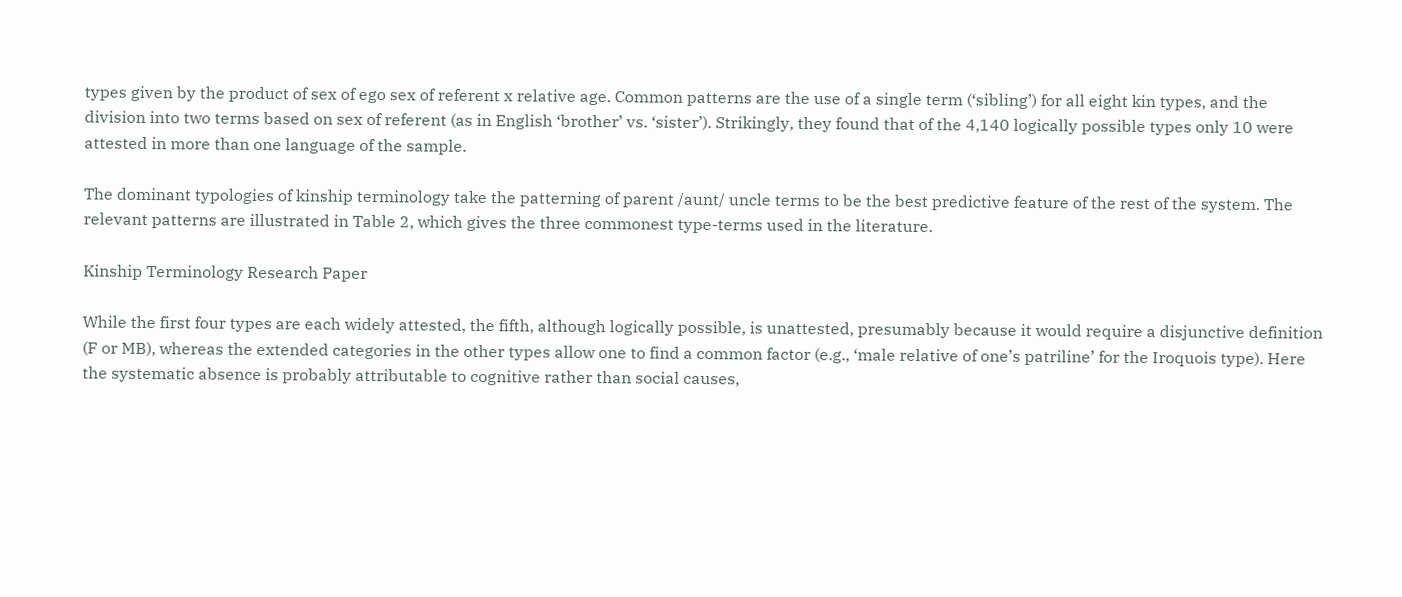types given by the product of sex of ego sex of referent x relative age. Common patterns are the use of a single term (‘sibling’) for all eight kin types, and the division into two terms based on sex of referent (as in English ‘brother’ vs. ‘sister’). Strikingly, they found that of the 4,140 logically possible types only 10 were attested in more than one language of the sample.

The dominant typologies of kinship terminology take the patterning of parent /aunt/ uncle terms to be the best predictive feature of the rest of the system. The relevant patterns are illustrated in Table 2, which gives the three commonest type-terms used in the literature.

Kinship Terminology Research Paper

While the first four types are each widely attested, the fifth, although logically possible, is unattested, presumably because it would require a disjunctive definition (F or MB), whereas the extended categories in the other types allow one to find a common factor (e.g., ‘male relative of one’s patriline’ for the Iroquois type). Here the systematic absence is probably attributable to cognitive rather than social causes,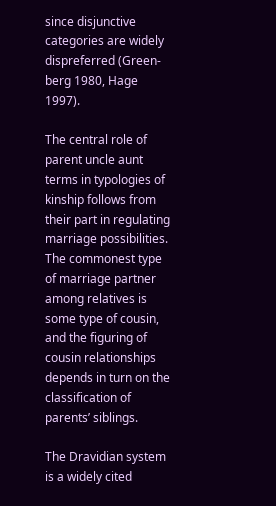since disjunctive categories are widely dispreferred (Green-berg 1980, Hage 1997).

The central role of parent uncle aunt terms in typologies of kinship follows from their part in regulating marriage possibilities. The commonest type of marriage partner among relatives is some type of cousin, and the figuring of cousin relationships depends in turn on the classification of parents’ siblings.

The Dravidian system is a widely cited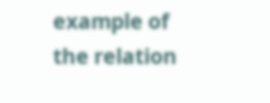example of the relation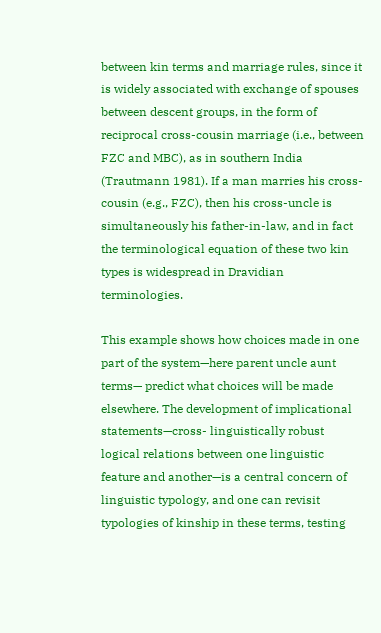between kin terms and marriage rules, since it is widely associated with exchange of spouses between descent groups, in the form of reciprocal cross-cousin marriage (i.e., between FZC and MBC), as in southern India (Trautmann 1981). If a man marries his cross-cousin (e.g., FZC), then his cross-uncle is simultaneously his father-in-law, and in fact the terminological equation of these two kin types is widespread in Dravidian terminologies.

This example shows how choices made in one part of the system—here parent uncle aunt terms— predict what choices will be made elsewhere. The development of implicational statements—cross- linguistically robust logical relations between one linguistic feature and another—is a central concern of linguistic typology, and one can revisit typologies of kinship in these terms, testing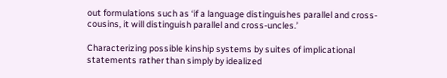out formulations such as ‘if a language distinguishes parallel and cross-cousins, it will distinguish parallel and cross-uncles.’

Characterizing possible kinship systems by suites of implicational statements rather than simply by idealized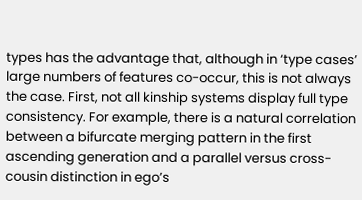types has the advantage that, although in ‘type cases’ large numbers of features co-occur, this is not always the case. First, not all kinship systems display full type consistency. For example, there is a natural correlation between a bifurcate merging pattern in the first ascending generation and a parallel versus cross- cousin distinction in ego’s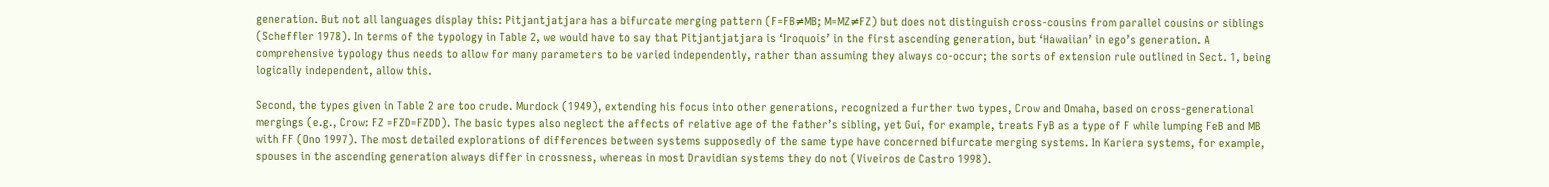generation. But not all languages display this: Pitjantjatjara has a bifurcate merging pattern (F=FB≠MB; M=MZ≠FZ) but does not distinguish cross-cousins from parallel cousins or siblings (Scheffler 1978). In terms of the typology in Table 2, we would have to say that Pitjantjatjara is ‘Iroquois’ in the first ascending generation, but ‘Hawaiian’ in ego’s generation. A comprehensive typology thus needs to allow for many parameters to be varied independently, rather than assuming they always co-occur; the sorts of extension rule outlined in Sect. 1, being logically independent, allow this.

Second, the types given in Table 2 are too crude. Murdock (1949), extending his focus into other generations, recognized a further two types, Crow and Omaha, based on cross-generational mergings (e.g., Crow: FZ =FZD=FZDD). The basic types also neglect the affects of relative age of the father’s sibling, yet Gui, for example, treats FyB as a type of F while lumping FeB and MB with FF (Ono 1997). The most detailed explorations of differences between systems supposedly of the same type have concerned bifurcate merging systems. In Kariera systems, for example, spouses in the ascending generation always differ in crossness, whereas in most Dravidian systems they do not (Viveiros de Castro 1998).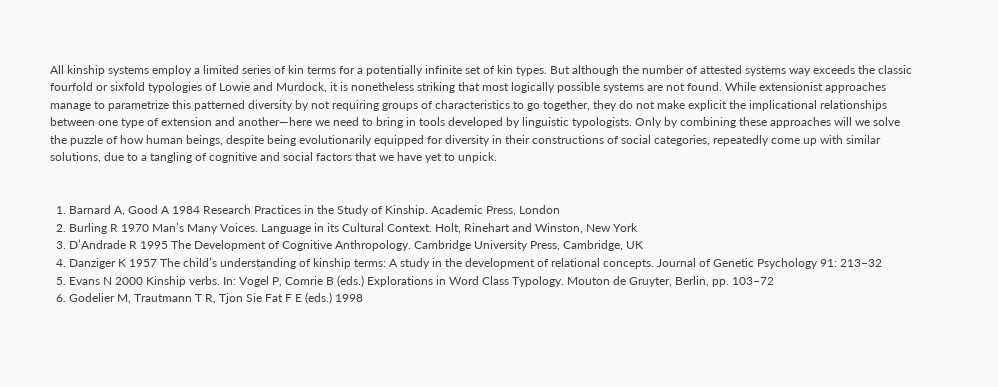All kinship systems employ a limited series of kin terms for a potentially infinite set of kin types. But although the number of attested systems way exceeds the classic fourfold or sixfold typologies of Lowie and Murdock, it is nonetheless striking that most logically possible systems are not found. While extensionist approaches manage to parametrize this patterned diversity by not requiring groups of characteristics to go together, they do not make explicit the implicational relationships between one type of extension and another—here we need to bring in tools developed by linguistic typologists. Only by combining these approaches will we solve the puzzle of how human beings, despite being evolutionarily equipped for diversity in their constructions of social categories, repeatedly come up with similar solutions, due to a tangling of cognitive and social factors that we have yet to unpick.


  1. Barnard A, Good A 1984 Research Practices in the Study of Kinship. Academic Press, London
  2. Burling R 1970 Man’s Many Voices. Language in its Cultural Context. Holt, Rinehart and Winston, New York
  3. D’Andrade R 1995 The Development of Cognitive Anthropology. Cambridge University Press, Cambridge, UK
  4. Danziger K 1957 The child’s understanding of kinship terms: A study in the development of relational concepts. Journal of Genetic Psychology 91: 213–32
  5. Evans N 2000 Kinship verbs. In: Vogel P, Comrie B (eds.) Explorations in Word Class Typology. Mouton de Gruyter, Berlin, pp. 103–72
  6. Godelier M, Trautmann T R, Tjon Sie Fat F E (eds.) 1998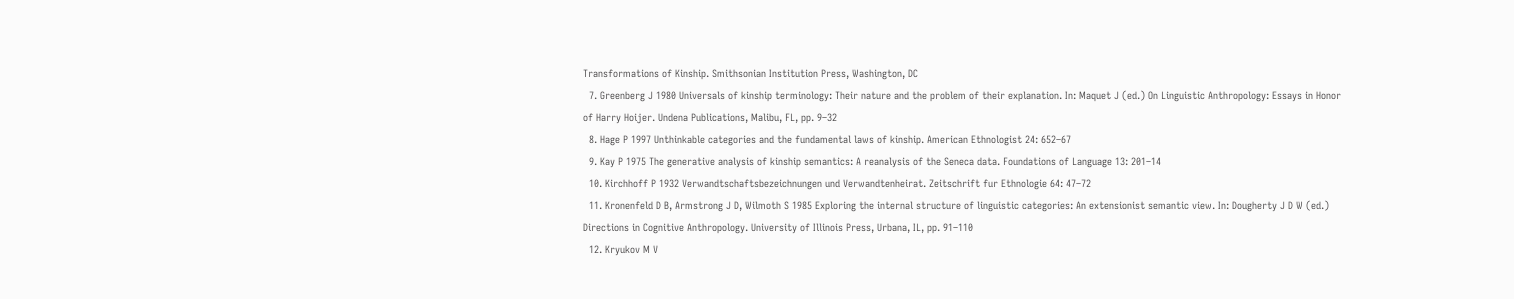Transformations of Kinship. Smithsonian Institution Press, Washington, DC
  7. Greenberg J 1980 Universals of kinship terminology: Their nature and the problem of their explanation. In: Maquet J (ed.) On Linguistic Anthropology: Essays in Honor of Harry Hoijer. Undena Publications, Malibu, FL, pp. 9–32
  8. Hage P 1997 Unthinkable categories and the fundamental laws of kinship. American Ethnologist 24: 652–67
  9. Kay P 1975 The generative analysis of kinship semantics: A reanalysis of the Seneca data. Foundations of Language 13: 201–14
  10. Kirchhoff P 1932 Verwandtschaftsbezeichnungen und Verwandtenheirat. Zeitschrift fur Ethnologie 64: 47–72
  11. Kronenfeld D B, Armstrong J D, Wilmoth S 1985 Exploring the internal structure of linguistic categories: An extensionist semantic view. In: Dougherty J D W (ed.) Directions in Cognitive Anthropology. University of Illinois Press, Urbana, IL, pp. 91–110
  12. Kryukov M V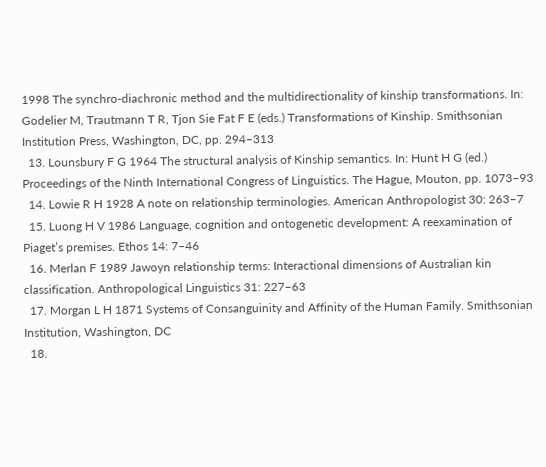1998 The synchro-diachronic method and the multidirectionality of kinship transformations. In: Godelier M, Trautmann T R, Tjon Sie Fat F E (eds.) Transformations of Kinship. Smithsonian Institution Press, Washington, DC, pp. 294–313
  13. Lounsbury F G 1964 The structural analysis of Kinship semantics. In: Hunt H G (ed.) Proceedings of the Ninth International Congress of Linguistics. The Hague, Mouton, pp. 1073–93
  14. Lowie R H 1928 A note on relationship terminologies. American Anthropologist 30: 263–7
  15. Luong H V 1986 Language, cognition and ontogenetic development: A reexamination of Piaget’s premises. Ethos 14: 7–46
  16. Merlan F 1989 Jawoyn relationship terms: Interactional dimensions of Australian kin classification. Anthropological Linguistics 31: 227–63
  17. Morgan L H 1871 Systems of Consanguinity and Affinity of the Human Family. Smithsonian Institution, Washington, DC
  18.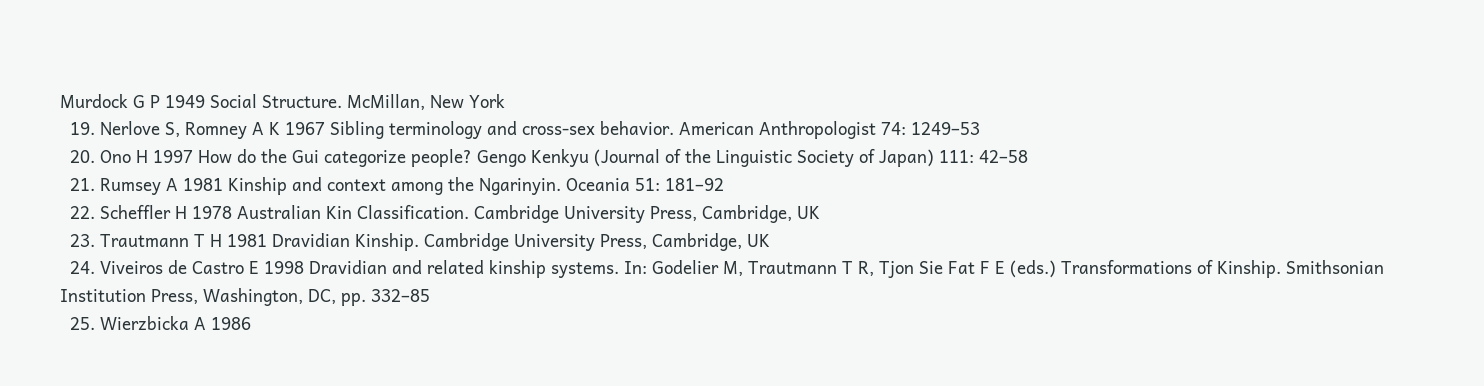Murdock G P 1949 Social Structure. McMillan, New York
  19. Nerlove S, Romney A K 1967 Sibling terminology and cross-sex behavior. American Anthropologist 74: 1249–53
  20. Ono H 1997 How do the Gui categorize people? Gengo Kenkyu (Journal of the Linguistic Society of Japan) 111: 42–58
  21. Rumsey A 1981 Kinship and context among the Ngarinyin. Oceania 51: 181–92
  22. Scheffler H 1978 Australian Kin Classification. Cambridge University Press, Cambridge, UK
  23. Trautmann T H 1981 Dravidian Kinship. Cambridge University Press, Cambridge, UK
  24. Viveiros de Castro E 1998 Dravidian and related kinship systems. In: Godelier M, Trautmann T R, Tjon Sie Fat F E (eds.) Transformations of Kinship. Smithsonian Institution Press, Washington, DC, pp. 332–85
  25. Wierzbicka A 1986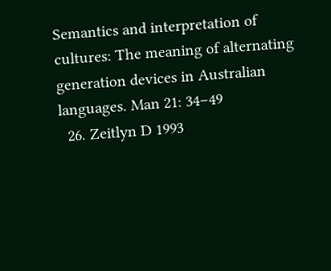Semantics and interpretation of cultures: The meaning of alternating generation devices in Australian languages. Man 21: 34–49
  26. Zeitlyn D 1993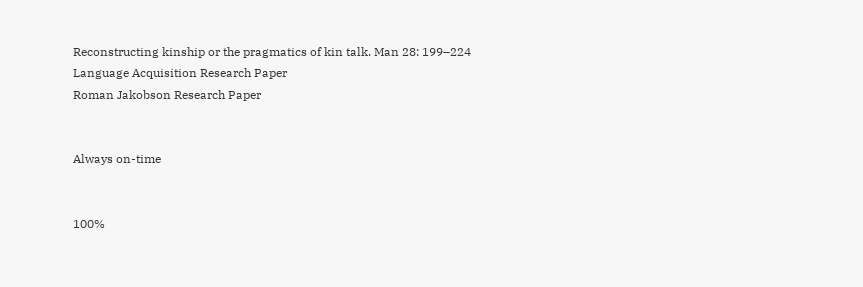Reconstructing kinship or the pragmatics of kin talk. Man 28: 199–224
Language Acquisition Research Paper
Roman Jakobson Research Paper


Always on-time


100%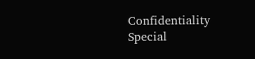Confidentiality
Special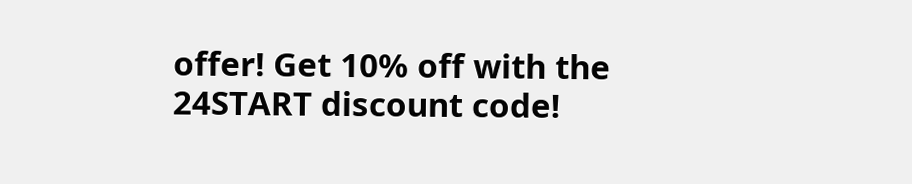offer! Get 10% off with the 24START discount code!